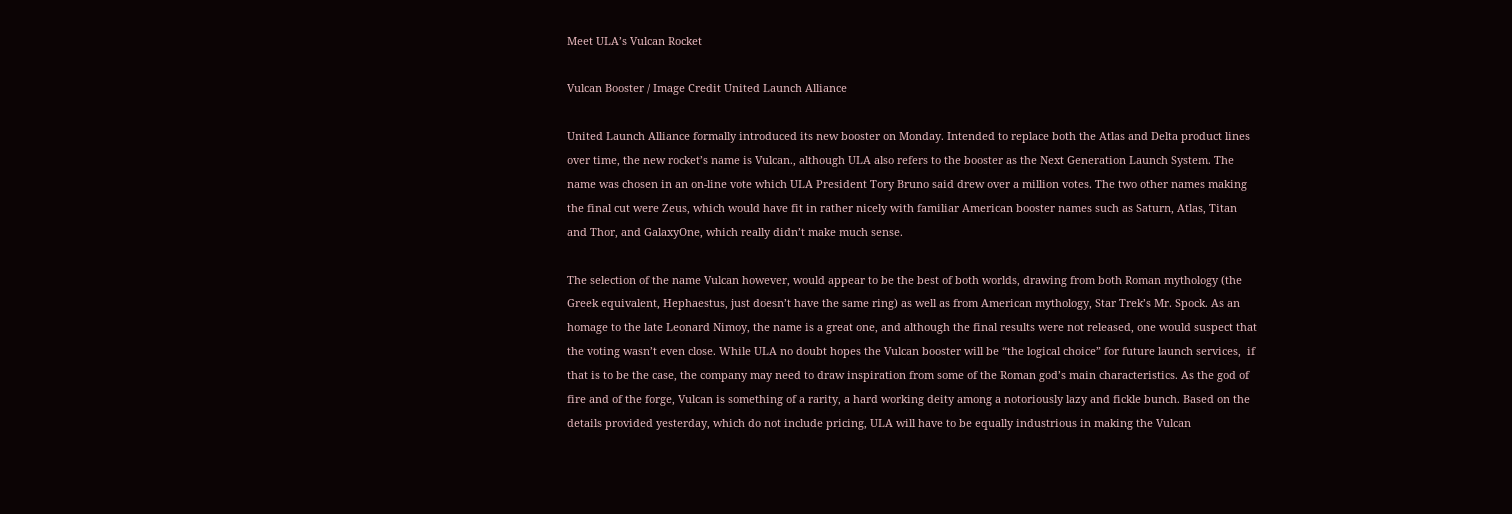Meet ULA’s Vulcan Rocket

Vulcan Booster / Image Credit United Launch Alliance

United Launch Alliance formally introduced its new booster on Monday. Intended to replace both the Atlas and Delta product lines over time, the new rocket’s name is Vulcan., although ULA also refers to the booster as the Next Generation Launch System. The name was chosen in an on-line vote which ULA President Tory Bruno said drew over a million votes. The two other names making the final cut were Zeus, which would have fit in rather nicely with familiar American booster names such as Saturn, Atlas, Titan and Thor, and GalaxyOne, which really didn’t make much sense.

The selection of the name Vulcan however, would appear to be the best of both worlds, drawing from both Roman mythology (the Greek equivalent, Hephaestus, just doesn’t have the same ring) as well as from American mythology, Star Trek’s Mr. Spock. As an homage to the late Leonard Nimoy, the name is a great one, and although the final results were not released, one would suspect that the voting wasn’t even close. While ULA no doubt hopes the Vulcan booster will be “the logical choice” for future launch services,  if that is to be the case, the company may need to draw inspiration from some of the Roman god’s main characteristics. As the god of fire and of the forge, Vulcan is something of a rarity, a hard working deity among a notoriously lazy and fickle bunch. Based on the details provided yesterday, which do not include pricing, ULA will have to be equally industrious in making the Vulcan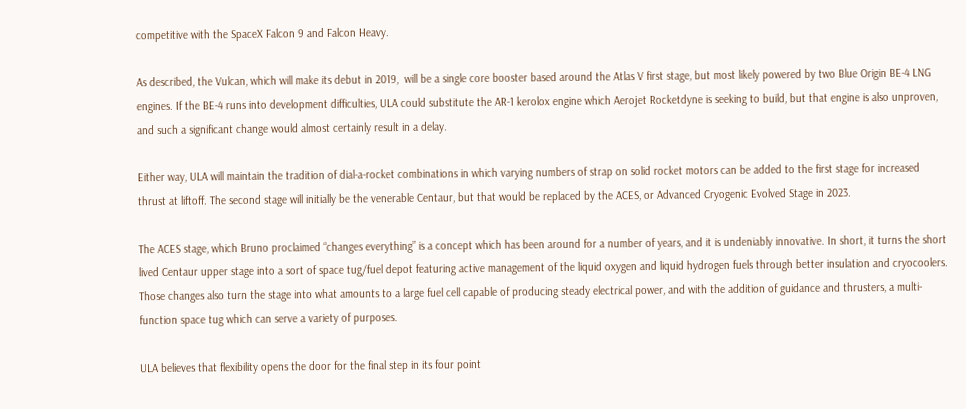competitive with the SpaceX Falcon 9 and Falcon Heavy.

As described, the Vulcan, which will make its debut in 2019,  will be a single core booster based around the Atlas V first stage, but most likely powered by two Blue Origin BE-4 LNG engines. If the BE-4 runs into development difficulties, ULA could substitute the AR-1 kerolox engine which Aerojet Rocketdyne is seeking to build, but that engine is also unproven, and such a significant change would almost certainly result in a delay.

Either way, ULA will maintain the tradition of dial-a-rocket combinations in which varying numbers of strap on solid rocket motors can be added to the first stage for increased thrust at liftoff. The second stage will initially be the venerable Centaur, but that would be replaced by the ACES, or Advanced Cryogenic Evolved Stage in 2023.

The ACES stage, which Bruno proclaimed “changes everything” is a concept which has been around for a number of years, and it is undeniably innovative. In short, it turns the short lived Centaur upper stage into a sort of space tug/fuel depot featuring active management of the liquid oxygen and liquid hydrogen fuels through better insulation and cryocoolers. Those changes also turn the stage into what amounts to a large fuel cell capable of producing steady electrical power, and with the addition of guidance and thrusters, a multi-function space tug which can serve a variety of purposes.

ULA believes that flexibility opens the door for the final step in its four point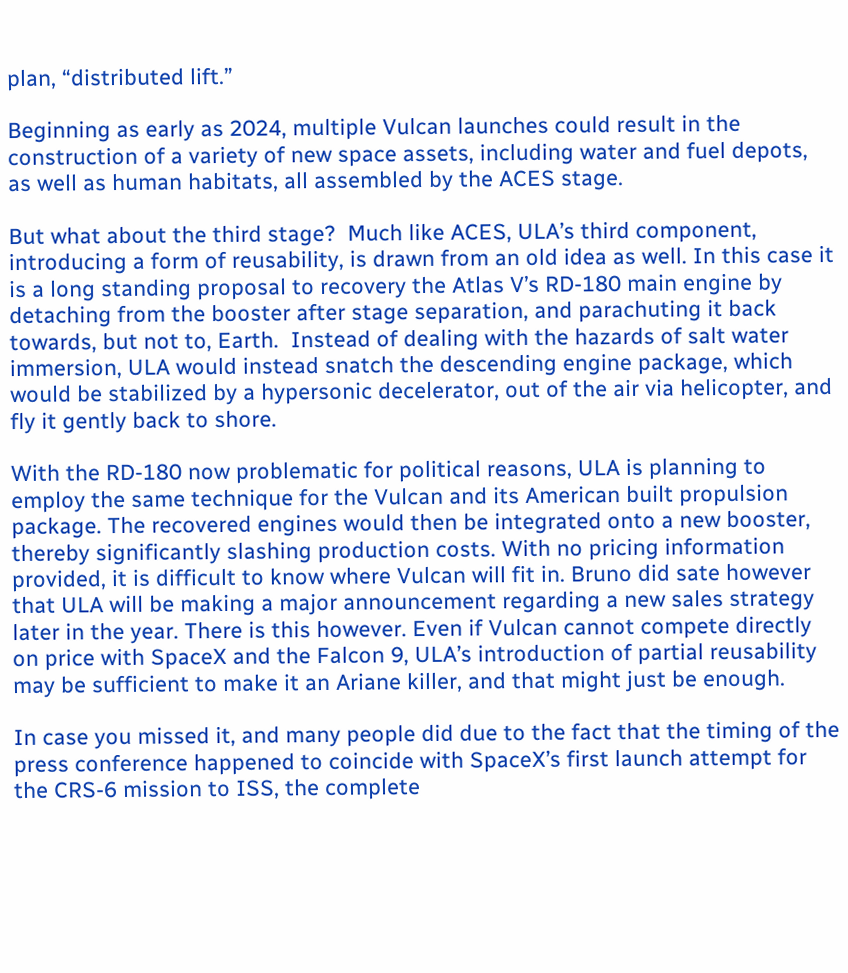plan, “distributed lift.”

Beginning as early as 2024, multiple Vulcan launches could result in the construction of a variety of new space assets, including water and fuel depots, as well as human habitats, all assembled by the ACES stage.

But what about the third stage?  Much like ACES, ULA’s third component, introducing a form of reusability, is drawn from an old idea as well. In this case it is a long standing proposal to recovery the Atlas V’s RD-180 main engine by detaching from the booster after stage separation, and parachuting it back towards, but not to, Earth.  Instead of dealing with the hazards of salt water immersion, ULA would instead snatch the descending engine package, which would be stabilized by a hypersonic decelerator, out of the air via helicopter, and fly it gently back to shore.

With the RD-180 now problematic for political reasons, ULA is planning to employ the same technique for the Vulcan and its American built propulsion package. The recovered engines would then be integrated onto a new booster, thereby significantly slashing production costs. With no pricing information provided, it is difficult to know where Vulcan will fit in. Bruno did sate however that ULA will be making a major announcement regarding a new sales strategy later in the year. There is this however. Even if Vulcan cannot compete directly on price with SpaceX and the Falcon 9, ULA’s introduction of partial reusability may be sufficient to make it an Ariane killer, and that might just be enough.

In case you missed it, and many people did due to the fact that the timing of the press conference happened to coincide with SpaceX’s first launch attempt for the CRS-6 mission to ISS, the complete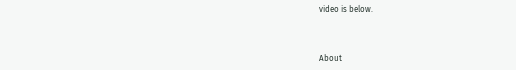video is below.



About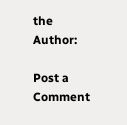the Author:

Post a Comment